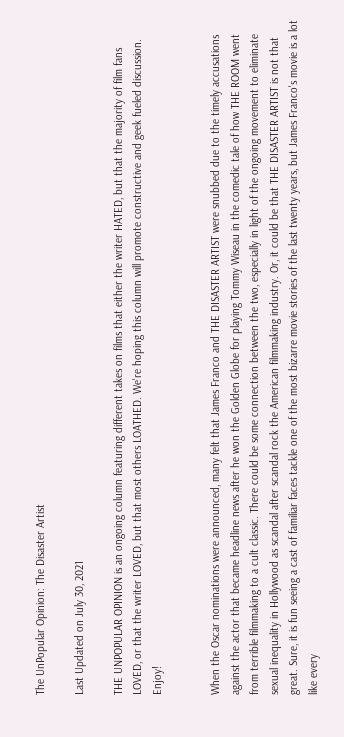The UnPopular Opinion: The Disaster Artist

Last Updated on July 30, 2021

THE UNPOPULAR OPINION is an ongoing column featuring different takes on films that either the writer HATED, but that the majority of film fans LOVED, or that the writer LOVED, but that most others LOATHED. We're hoping this column will promote constructive and geek fueled discussion. Enjoy!


When the Oscar nominations were announced, many felt that James Franco and THE DISASTER ARTIST were snubbed due to the timely accusations against the actor that became headline news after he won the Golden Globe for playing Tommy Wiseau in the comedic tale of how THE ROOM went from terrible filmmaking to a cult classic. There could be some connection between the two, especially in light of the ongoing movement to eliminate sexual inequality in Hollywood as scandal after scandal rock the American filmmaking industry. Or, it could be that THE DISASTER ARTIST is not that great. Sure, it is fun seeing a cast of familiar faces tackle one of the most bizarre movie stories of the last twenty years, but James Franco's movie is a lot like every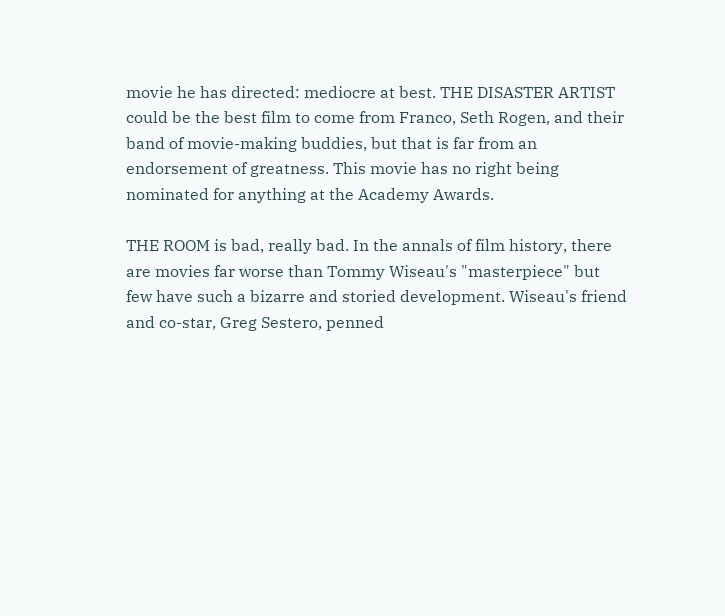movie he has directed: mediocre at best. THE DISASTER ARTIST could be the best film to come from Franco, Seth Rogen, and their band of movie-making buddies, but that is far from an endorsement of greatness. This movie has no right being nominated for anything at the Academy Awards.

THE ROOM is bad, really bad. In the annals of film history, there are movies far worse than Tommy Wiseau's "masterpiece" but few have such a bizarre and storied development. Wiseau's friend and co-star, Greg Sestero, penned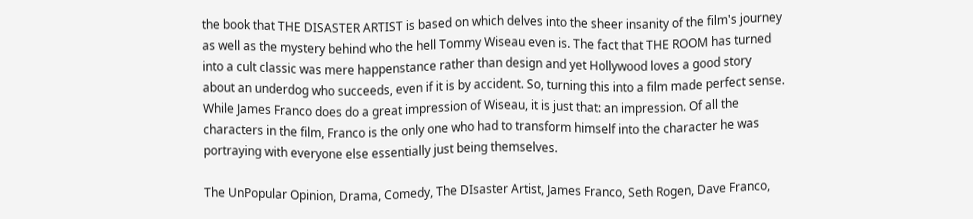the book that THE DISASTER ARTIST is based on which delves into the sheer insanity of the film's journey as well as the mystery behind who the hell Tommy Wiseau even is. The fact that THE ROOM has turned into a cult classic was mere happenstance rather than design and yet Hollywood loves a good story about an underdog who succeeds, even if it is by accident. So, turning this into a film made perfect sense. While James Franco does do a great impression of Wiseau, it is just that: an impression. Of all the characters in the film, Franco is the only one who had to transform himself into the character he was portraying with everyone else essentially just being themselves.

The UnPopular Opinion, Drama, Comedy, The DIsaster Artist, James Franco, Seth Rogen, Dave Franco,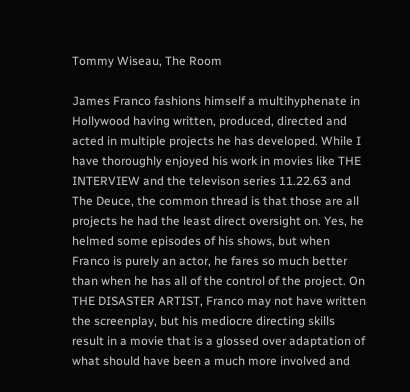Tommy Wiseau, The Room

James Franco fashions himself a multihyphenate in Hollywood having written, produced, directed and acted in multiple projects he has developed. While I have thoroughly enjoyed his work in movies like THE INTERVIEW and the televison series 11.22.63 and The Deuce, the common thread is that those are all projects he had the least direct oversight on. Yes, he helmed some episodes of his shows, but when Franco is purely an actor, he fares so much better than when he has all of the control of the project. On THE DISASTER ARTIST, Franco may not have written the screenplay, but his mediocre directing skills result in a movie that is a glossed over adaptation of what should have been a much more involved and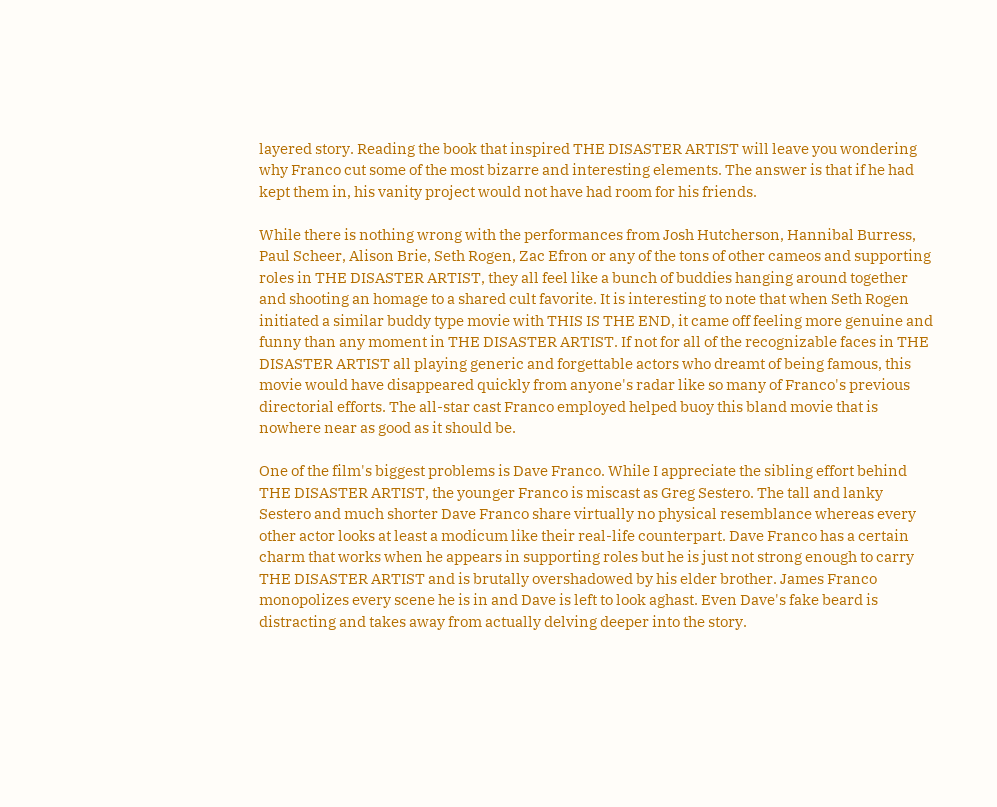layered story. Reading the book that inspired THE DISASTER ARTIST will leave you wondering why Franco cut some of the most bizarre and interesting elements. The answer is that if he had kept them in, his vanity project would not have had room for his friends.

While there is nothing wrong with the performances from Josh Hutcherson, Hannibal Burress, Paul Scheer, Alison Brie, Seth Rogen, Zac Efron or any of the tons of other cameos and supporting roles in THE DISASTER ARTIST, they all feel like a bunch of buddies hanging around together and shooting an homage to a shared cult favorite. It is interesting to note that when Seth Rogen initiated a similar buddy type movie with THIS IS THE END, it came off feeling more genuine and funny than any moment in THE DISASTER ARTIST. If not for all of the recognizable faces in THE DISASTER ARTIST all playing generic and forgettable actors who dreamt of being famous, this movie would have disappeared quickly from anyone's radar like so many of Franco's previous directorial efforts. The all-star cast Franco employed helped buoy this bland movie that is nowhere near as good as it should be.

One of the film's biggest problems is Dave Franco. While I appreciate the sibling effort behind THE DISASTER ARTIST, the younger Franco is miscast as Greg Sestero. The tall and lanky Sestero and much shorter Dave Franco share virtually no physical resemblance whereas every other actor looks at least a modicum like their real-life counterpart. Dave Franco has a certain charm that works when he appears in supporting roles but he is just not strong enough to carry THE DISASTER ARTIST and is brutally overshadowed by his elder brother. James Franco monopolizes every scene he is in and Dave is left to look aghast. Even Dave's fake beard is distracting and takes away from actually delving deeper into the story.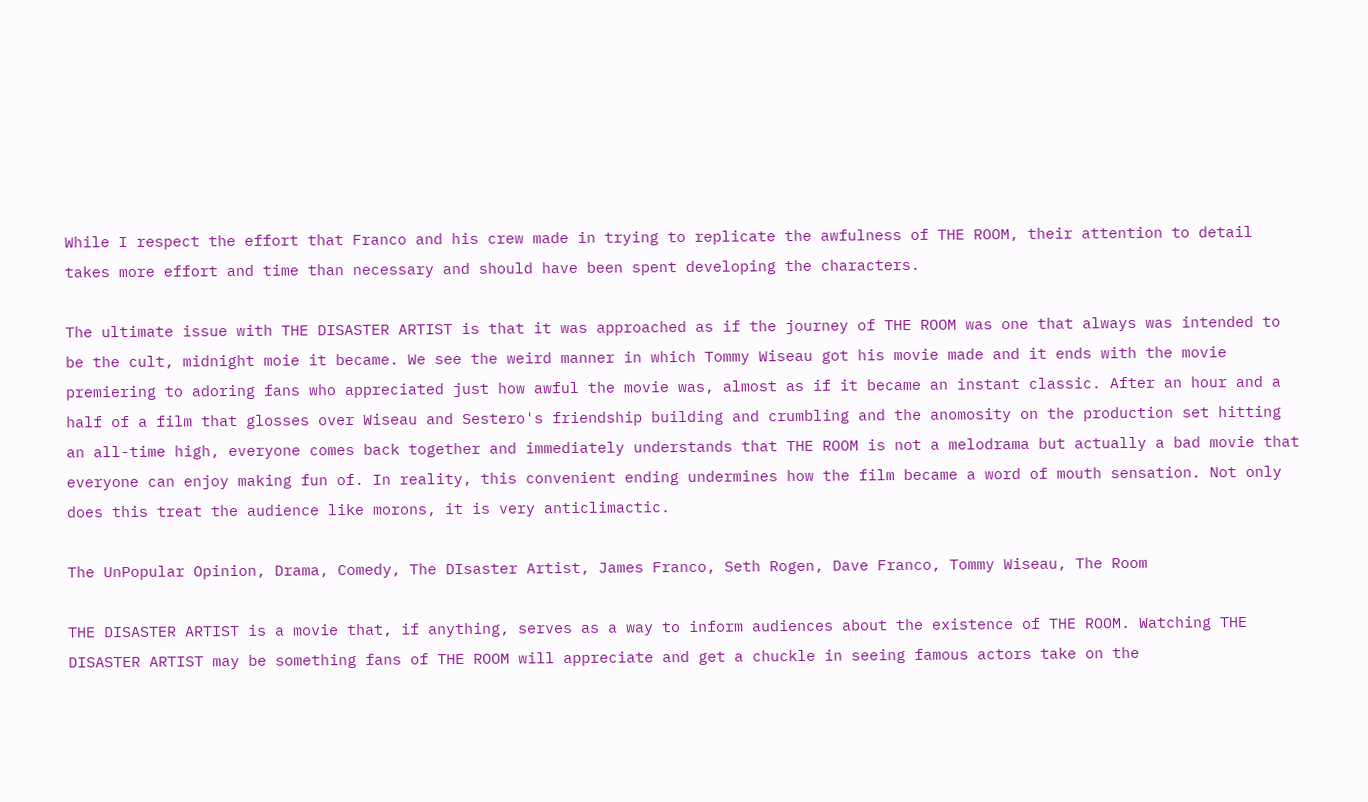While I respect the effort that Franco and his crew made in trying to replicate the awfulness of THE ROOM, their attention to detail takes more effort and time than necessary and should have been spent developing the characters.

The ultimate issue with THE DISASTER ARTIST is that it was approached as if the journey of THE ROOM was one that always was intended to be the cult, midnight moie it became. We see the weird manner in which Tommy Wiseau got his movie made and it ends with the movie premiering to adoring fans who appreciated just how awful the movie was, almost as if it became an instant classic. After an hour and a half of a film that glosses over Wiseau and Sestero's friendship building and crumbling and the anomosity on the production set hitting an all-time high, everyone comes back together and immediately understands that THE ROOM is not a melodrama but actually a bad movie that everyone can enjoy making fun of. In reality, this convenient ending undermines how the film became a word of mouth sensation. Not only does this treat the audience like morons, it is very anticlimactic.

The UnPopular Opinion, Drama, Comedy, The DIsaster Artist, James Franco, Seth Rogen, Dave Franco, Tommy Wiseau, The Room

THE DISASTER ARTIST is a movie that, if anything, serves as a way to inform audiences about the existence of THE ROOM. Watching THE DISASTER ARTIST may be something fans of THE ROOM will appreciate and get a chuckle in seeing famous actors take on the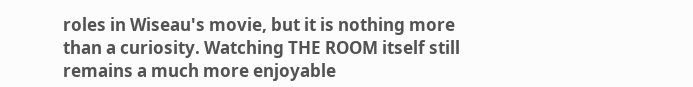roles in Wiseau's movie, but it is nothing more than a curiosity. Watching THE ROOM itself still remains a much more enjoyable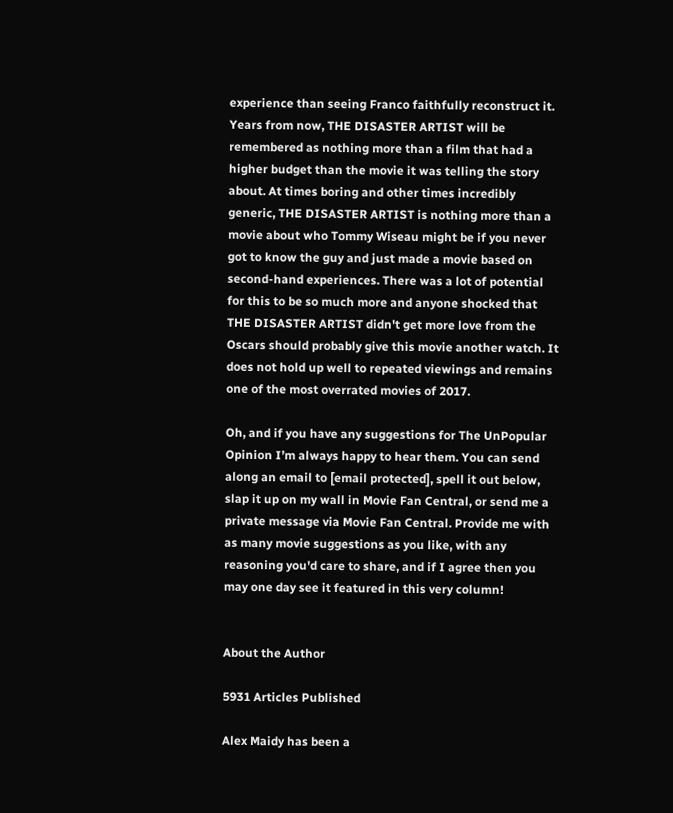experience than seeing Franco faithfully reconstruct it. Years from now, THE DISASTER ARTIST will be remembered as nothing more than a film that had a higher budget than the movie it was telling the story about. At times boring and other times incredibly generic, THE DISASTER ARTIST is nothing more than a movie about who Tommy Wiseau might be if you never got to know the guy and just made a movie based on second-hand experiences. There was a lot of potential for this to be so much more and anyone shocked that THE DISASTER ARTIST didn't get more love from the Oscars should probably give this movie another watch. It does not hold up well to repeated viewings and remains one of the most overrated movies of 2017.

Oh, and if you have any suggestions for The UnPopular Opinion I’m always happy to hear them. You can send along an email to [email protected], spell it out below, slap it up on my wall in Movie Fan Central, or send me a private message via Movie Fan Central. Provide me with as many movie suggestions as you like, with any reasoning you'd care to share, and if I agree then you may one day see it featured in this very column!


About the Author

5931 Articles Published

Alex Maidy has been a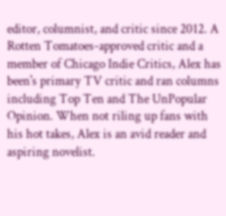editor, columnist, and critic since 2012. A Rotten Tomatoes-approved critic and a member of Chicago Indie Critics, Alex has been's primary TV critic and ran columns including Top Ten and The UnPopular Opinion. When not riling up fans with his hot takes, Alex is an avid reader and aspiring novelist.